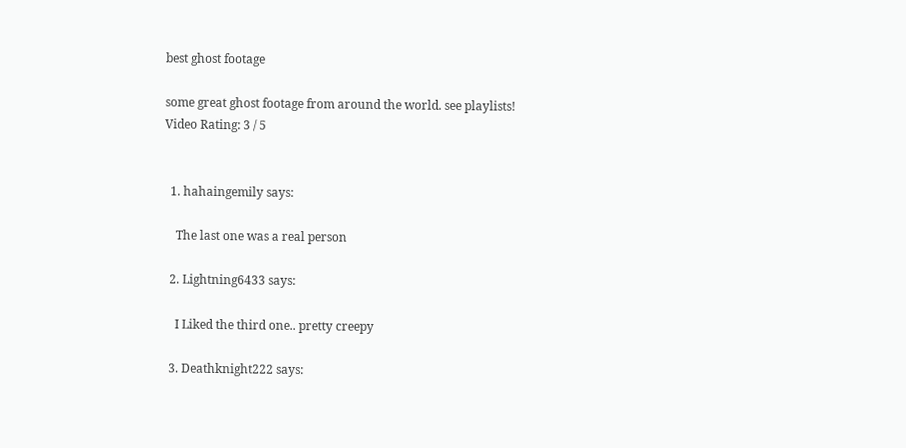best ghost footage

some great ghost footage from around the world. see playlists!
Video Rating: 3 / 5


  1. hahaingemily says:

    The last one was a real person

  2. Lightning6433 says:

    I Liked the third one.. pretty creepy

  3. Deathknight222 says: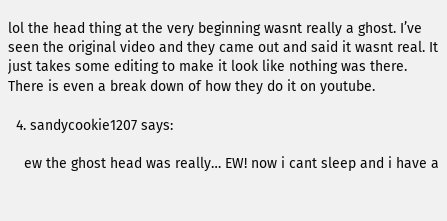lol the head thing at the very beginning wasnt really a ghost. I’ve seen the original video and they came out and said it wasnt real. It just takes some editing to make it look like nothing was there. There is even a break down of how they do it on youtube.

  4. sandycookie1207 says:

    ew the ghost head was really… EW! now i cant sleep and i have a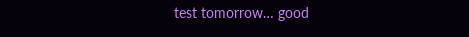test tomorrow… good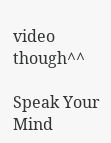video though^^

Speak Your Mind